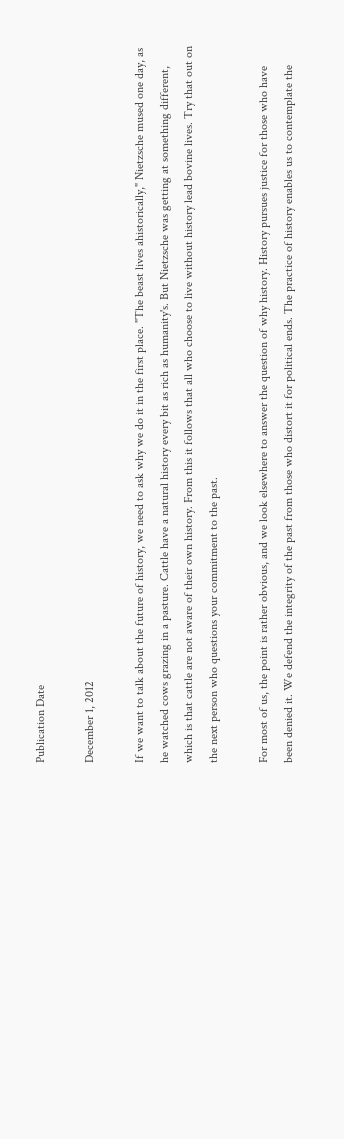Publication Date

December 1, 2012

If we want to talk about the future of history, we need to ask why we do it in the first place. "The beast lives ahistorically," Nietzsche mused one day, as he watched cows grazing in a pasture. Cattle have a natural history every bit as rich as humanity's. But Nietzsche was getting at something different, which is that cattle are not aware of their own history. From this it follows that all who choose to live without history lead bovine lives. Try that out on the next person who questions your commitment to the past.

For most of us, the point is rather obvious, and we look elsewhere to answer the question of why history. History pursues justice for those who have been denied it. We defend the integrity of the past from those who distort it for political ends. The practice of history enables us to contemplate the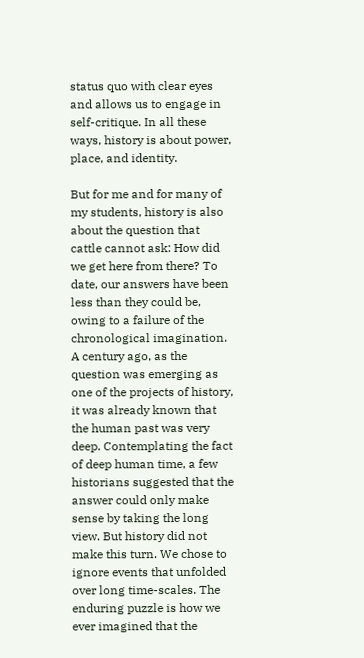status quo with clear eyes and allows us to engage in self-critique. In all these ways, history is about power, place, and identity.

But for me and for many of my students, history is also about the question that cattle cannot ask: How did we get here from there? To date, our answers have been less than they could be, owing to a failure of the chronological imagination. A century ago, as the question was emerging as one of the projects of history, it was already known that the human past was very deep. Contemplating the fact of deep human time, a few historians suggested that the answer could only make sense by taking the long view. But history did not make this turn. We chose to ignore events that unfolded over long time-scales. The enduring puzzle is how we ever imagined that the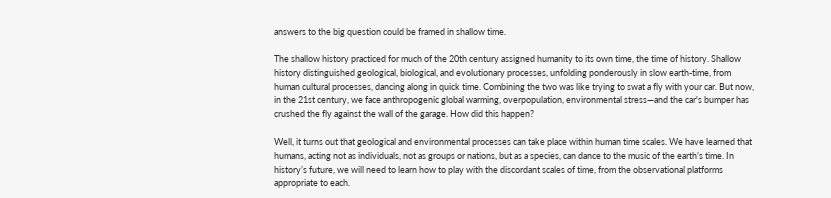answers to the big question could be framed in shallow time.

The shallow history practiced for much of the 20th century assigned humanity to its own time, the time of history. Shallow history distinguished geological, biological, and evolutionary processes, unfolding ponderously in slow earth-time, from human cultural processes, dancing along in quick time. Combining the two was like trying to swat a fly with your car. But now, in the 21st century, we face anthropogenic global warming, overpopulation, environmental stress—and the car's bumper has crushed the fly against the wall of the garage. How did this happen?

Well, it turns out that geological and environmental processes can take place within human time scales. We have learned that humans, acting not as individuals, not as groups or nations, but as a species, can dance to the music of the earth’s time. In history’s future, we will need to learn how to play with the discordant scales of time, from the observational platforms appropriate to each.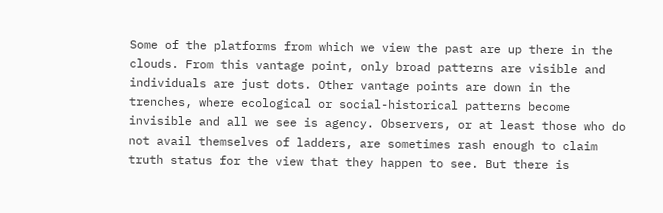Some of the platforms from which we view the past are up there in the clouds. From this vantage point, only broad patterns are visible and individuals are just dots. Other vantage points are down in the trenches, where ecological or social-historical patterns become invisible and all we see is agency. Observers, or at least those who do not avail themselves of ladders, are sometimes rash enough to claim truth status for the view that they happen to see. But there is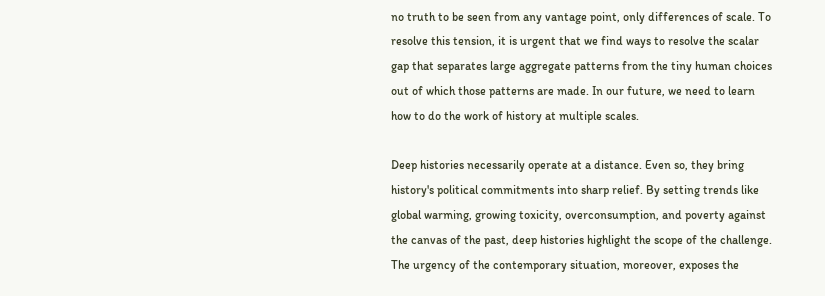no truth to be seen from any vantage point, only differences of scale. To resolve this tension, it is urgent that we find ways to resolve the scalar gap that separates large aggregate patterns from the tiny human choices out of which those patterns are made. In our future, we need to learn how to do the work of history at multiple scales.

Deep histories necessarily operate at a distance. Even so, they bring history's political commitments into sharp relief. By setting trends like global warming, growing toxicity, overconsumption, and poverty against the canvas of the past, deep histories highlight the scope of the challenge. The urgency of the contemporary situation, moreover, exposes the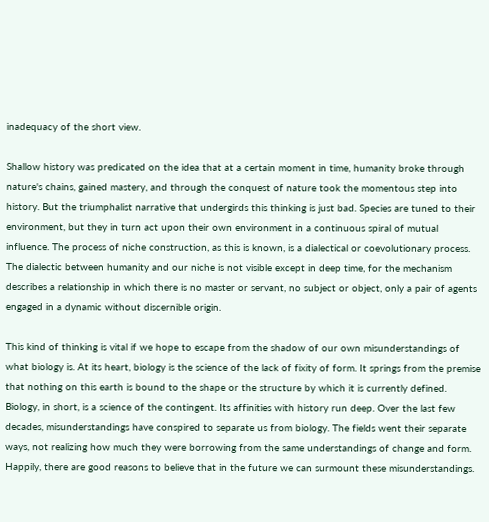inadequacy of the short view.

Shallow history was predicated on the idea that at a certain moment in time, humanity broke through nature's chains, gained mastery, and through the conquest of nature took the momentous step into history. But the triumphalist narrative that undergirds this thinking is just bad. Species are tuned to their environment, but they in turn act upon their own environment in a continuous spiral of mutual influence. The process of niche construction, as this is known, is a dialectical or coevolutionary process. The dialectic between humanity and our niche is not visible except in deep time, for the mechanism describes a relationship in which there is no master or servant, no subject or object, only a pair of agents engaged in a dynamic without discernible origin.

This kind of thinking is vital if we hope to escape from the shadow of our own misunderstandings of what biology is. At its heart, biology is the science of the lack of fixity of form. It springs from the premise that nothing on this earth is bound to the shape or the structure by which it is currently defined. Biology, in short, is a science of the contingent. Its affinities with history run deep. Over the last few decades, misunderstandings have conspired to separate us from biology. The fields went their separate ways, not realizing how much they were borrowing from the same understandings of change and form. Happily, there are good reasons to believe that in the future we can surmount these misunderstandings.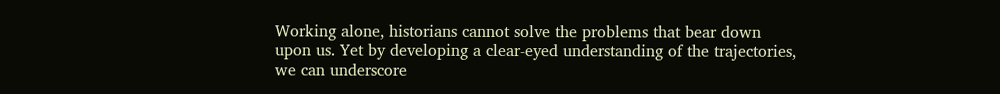Working alone, historians cannot solve the problems that bear down upon us. Yet by developing a clear-eyed understanding of the trajectories, we can underscore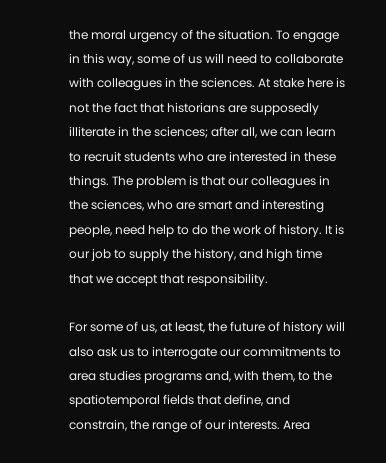the moral urgency of the situation. To engage in this way, some of us will need to collaborate with colleagues in the sciences. At stake here is not the fact that historians are supposedly illiterate in the sciences; after all, we can learn to recruit students who are interested in these things. The problem is that our colleagues in the sciences, who are smart and interesting people, need help to do the work of history. It is our job to supply the history, and high time that we accept that responsibility.

For some of us, at least, the future of history will also ask us to interrogate our commitments to area studies programs and, with them, to the spatiotemporal fields that define, and constrain, the range of our interests. Area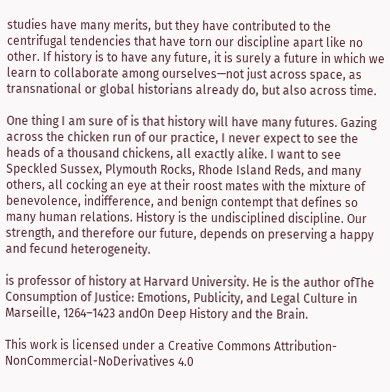studies have many merits, but they have contributed to the centrifugal tendencies that have torn our discipline apart like no other. If history is to have any future, it is surely a future in which we learn to collaborate among ourselves—not just across space, as transnational or global historians already do, but also across time.

One thing I am sure of is that history will have many futures. Gazing across the chicken run of our practice, I never expect to see the heads of a thousand chickens, all exactly alike. I want to see Speckled Sussex, Plymouth Rocks, Rhode Island Reds, and many others, all cocking an eye at their roost mates with the mixture of benevolence, indifference, and benign contempt that defines so many human relations. History is the undisciplined discipline. Our strength, and therefore our future, depends on preserving a happy and fecund heterogeneity.

is professor of history at Harvard University. He is the author ofThe Consumption of Justice: Emotions, Publicity, and Legal Culture in Marseille, 1264–1423 andOn Deep History and the Brain.

This work is licensed under a Creative Commons Attribution-NonCommercial-NoDerivatives 4.0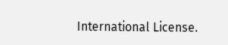International License.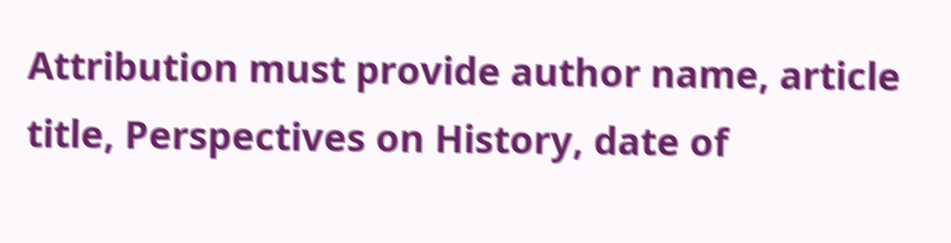Attribution must provide author name, article title, Perspectives on History, date of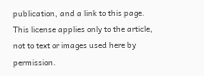publication, and a link to this page. This license applies only to the article, not to text or images used here by permission.